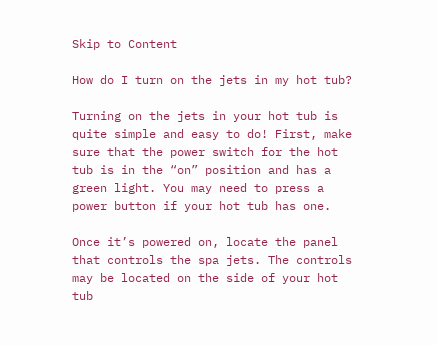Skip to Content

How do I turn on the jets in my hot tub?

Turning on the jets in your hot tub is quite simple and easy to do! First, make sure that the power switch for the hot tub is in the “on” position and has a green light. You may need to press a power button if your hot tub has one.

Once it’s powered on, locate the panel that controls the spa jets. The controls may be located on the side of your hot tub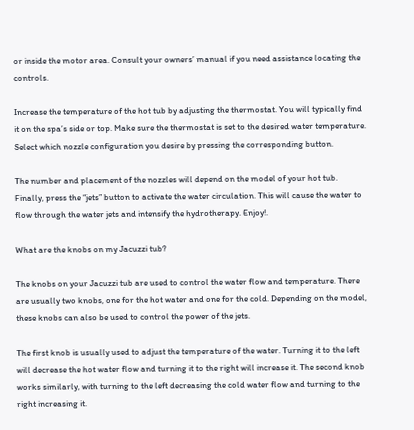or inside the motor area. Consult your owners’ manual if you need assistance locating the controls.

Increase the temperature of the hot tub by adjusting the thermostat. You will typically find it on the spa’s side or top. Make sure the thermostat is set to the desired water temperature. Select which nozzle configuration you desire by pressing the corresponding button.

The number and placement of the nozzles will depend on the model of your hot tub. Finally, press the “jets” button to activate the water circulation. This will cause the water to flow through the water jets and intensify the hydrotherapy. Enjoy!.

What are the knobs on my Jacuzzi tub?

The knobs on your Jacuzzi tub are used to control the water flow and temperature. There are usually two knobs, one for the hot water and one for the cold. Depending on the model, these knobs can also be used to control the power of the jets.

The first knob is usually used to adjust the temperature of the water. Turning it to the left will decrease the hot water flow and turning it to the right will increase it. The second knob works similarly, with turning to the left decreasing the cold water flow and turning to the right increasing it.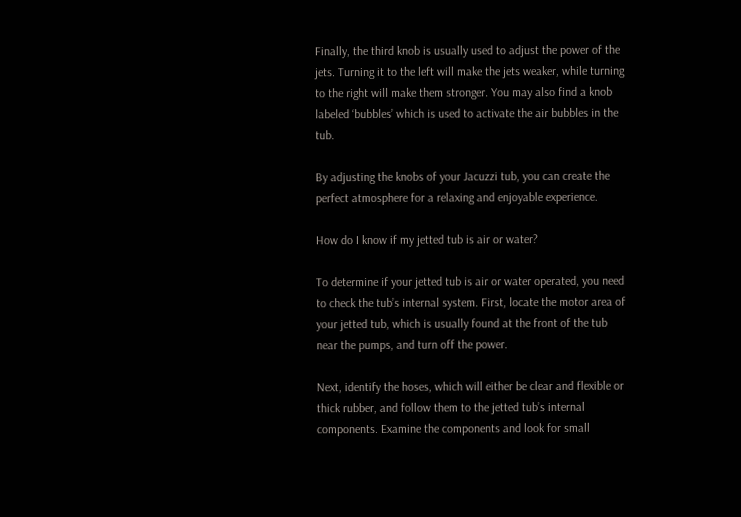Finally, the third knob is usually used to adjust the power of the jets. Turning it to the left will make the jets weaker, while turning to the right will make them stronger. You may also find a knob labeled ‘bubbles’ which is used to activate the air bubbles in the tub.

By adjusting the knobs of your Jacuzzi tub, you can create the perfect atmosphere for a relaxing and enjoyable experience.

How do I know if my jetted tub is air or water?

To determine if your jetted tub is air or water operated, you need to check the tub’s internal system. First, locate the motor area of your jetted tub, which is usually found at the front of the tub near the pumps, and turn off the power.

Next, identify the hoses, which will either be clear and flexible or thick rubber, and follow them to the jetted tub’s internal components. Examine the components and look for small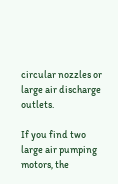circular nozzles or large air discharge outlets.

If you find two large air pumping motors, the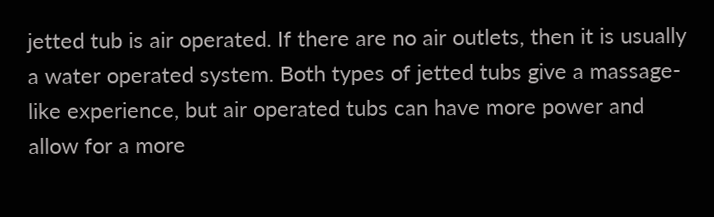jetted tub is air operated. If there are no air outlets, then it is usually a water operated system. Both types of jetted tubs give a massage-like experience, but air operated tubs can have more power and allow for a more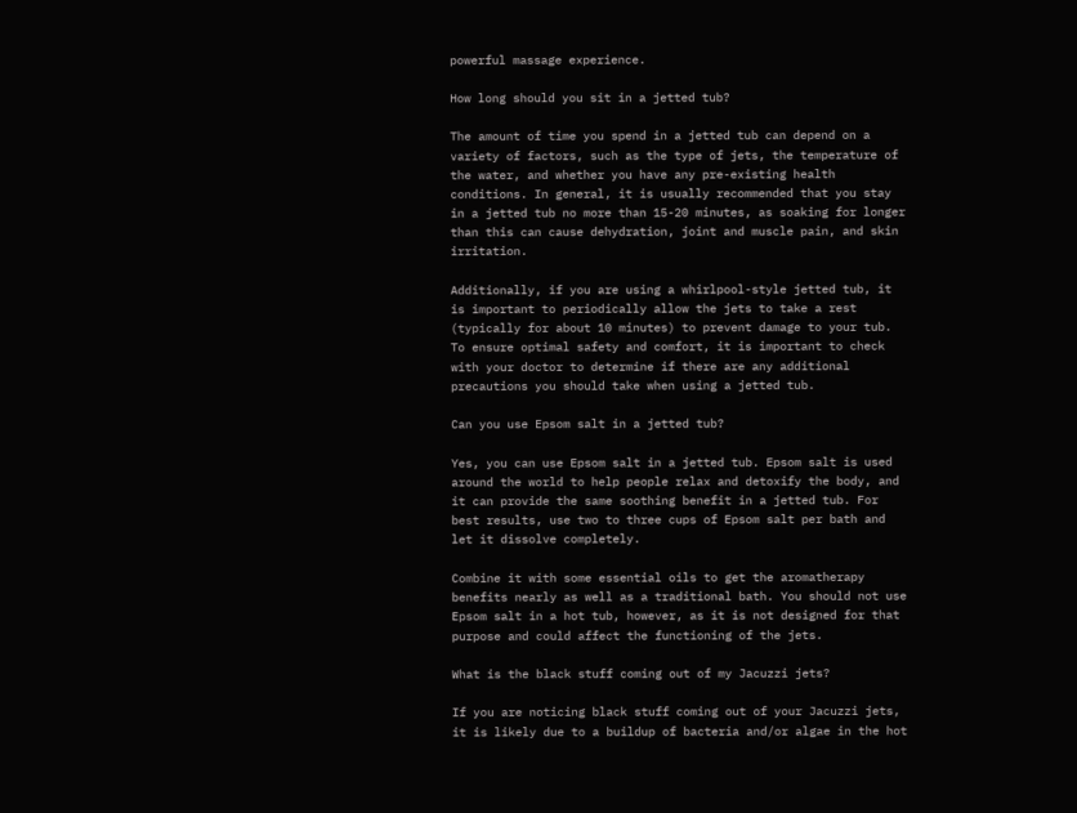powerful massage experience.

How long should you sit in a jetted tub?

The amount of time you spend in a jetted tub can depend on a variety of factors, such as the type of jets, the temperature of the water, and whether you have any pre-existing health conditions. In general, it is usually recommended that you stay in a jetted tub no more than 15-20 minutes, as soaking for longer than this can cause dehydration, joint and muscle pain, and skin irritation.

Additionally, if you are using a whirlpool-style jetted tub, it is important to periodically allow the jets to take a rest (typically for about 10 minutes) to prevent damage to your tub. To ensure optimal safety and comfort, it is important to check with your doctor to determine if there are any additional precautions you should take when using a jetted tub.

Can you use Epsom salt in a jetted tub?

Yes, you can use Epsom salt in a jetted tub. Epsom salt is used around the world to help people relax and detoxify the body, and it can provide the same soothing benefit in a jetted tub. For best results, use two to three cups of Epsom salt per bath and let it dissolve completely.

Combine it with some essential oils to get the aromatherapy benefits nearly as well as a traditional bath. You should not use Epsom salt in a hot tub, however, as it is not designed for that purpose and could affect the functioning of the jets.

What is the black stuff coming out of my Jacuzzi jets?

If you are noticing black stuff coming out of your Jacuzzi jets, it is likely due to a buildup of bacteria and/or algae in the hot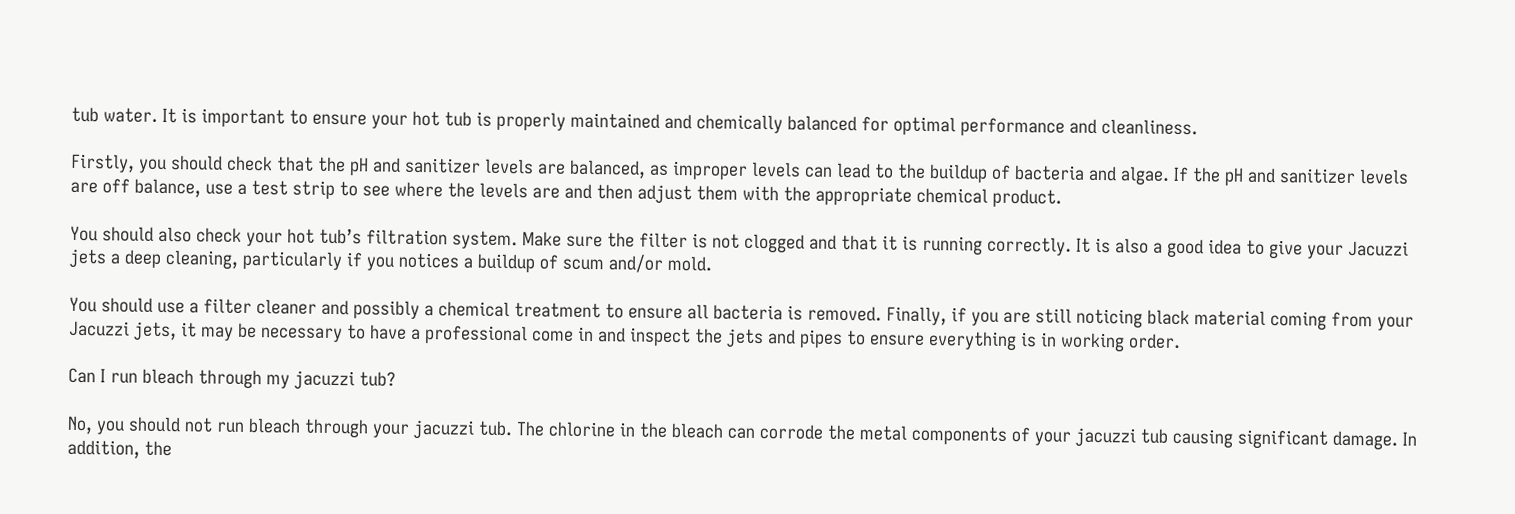tub water. It is important to ensure your hot tub is properly maintained and chemically balanced for optimal performance and cleanliness.

Firstly, you should check that the pH and sanitizer levels are balanced, as improper levels can lead to the buildup of bacteria and algae. If the pH and sanitizer levels are off balance, use a test strip to see where the levels are and then adjust them with the appropriate chemical product.

You should also check your hot tub’s filtration system. Make sure the filter is not clogged and that it is running correctly. It is also a good idea to give your Jacuzzi jets a deep cleaning, particularly if you notices a buildup of scum and/or mold.

You should use a filter cleaner and possibly a chemical treatment to ensure all bacteria is removed. Finally, if you are still noticing black material coming from your Jacuzzi jets, it may be necessary to have a professional come in and inspect the jets and pipes to ensure everything is in working order.

Can I run bleach through my jacuzzi tub?

No, you should not run bleach through your jacuzzi tub. The chlorine in the bleach can corrode the metal components of your jacuzzi tub causing significant damage. In addition, the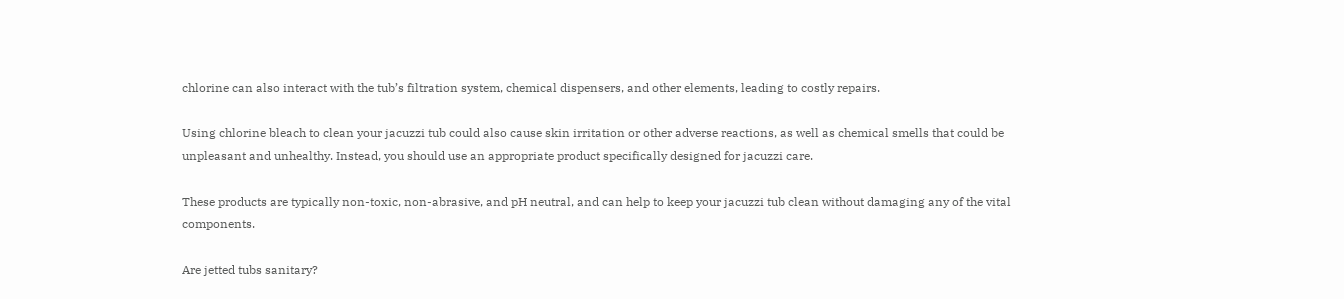chlorine can also interact with the tub’s filtration system, chemical dispensers, and other elements, leading to costly repairs.

Using chlorine bleach to clean your jacuzzi tub could also cause skin irritation or other adverse reactions, as well as chemical smells that could be unpleasant and unhealthy. Instead, you should use an appropriate product specifically designed for jacuzzi care.

These products are typically non-toxic, non-abrasive, and pH neutral, and can help to keep your jacuzzi tub clean without damaging any of the vital components.

Are jetted tubs sanitary?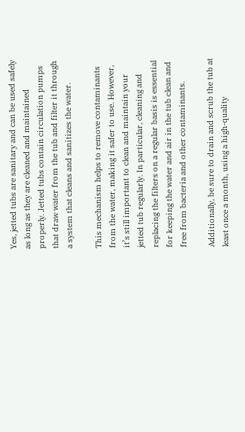Yes, jetted tubs are sanitary and can be used safely as long as they are cleaned and maintained properly. Jetted tubs contain circulation pumps that draw water from the tub and filter it through a system that cleans and sanitizes the water.

This mechanism helps to remove contaminants from the water, making it safer to use. However, it’s still important to clean and maintain your jetted tub regularly. In particular, cleaning and replacing the filters on a regular basis is essential for keeping the water and air in the tub clean and free from bacteria and other contaminants.

Additionally, be sure to drain and scrub the tub at least once a month, using a high-quality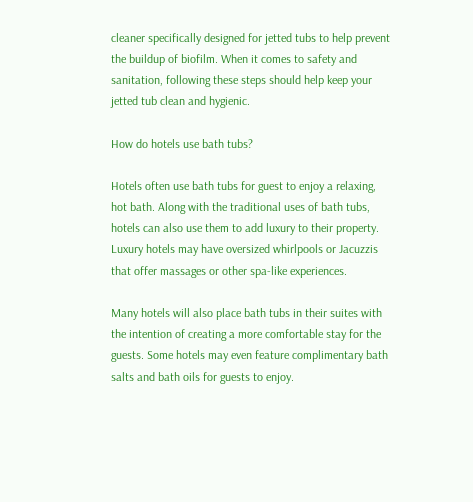cleaner specifically designed for jetted tubs to help prevent the buildup of biofilm. When it comes to safety and sanitation, following these steps should help keep your jetted tub clean and hygienic.

How do hotels use bath tubs?

Hotels often use bath tubs for guest to enjoy a relaxing, hot bath. Along with the traditional uses of bath tubs, hotels can also use them to add luxury to their property. Luxury hotels may have oversized whirlpools or Jacuzzis that offer massages or other spa-like experiences.

Many hotels will also place bath tubs in their suites with the intention of creating a more comfortable stay for the guests. Some hotels may even feature complimentary bath salts and bath oils for guests to enjoy.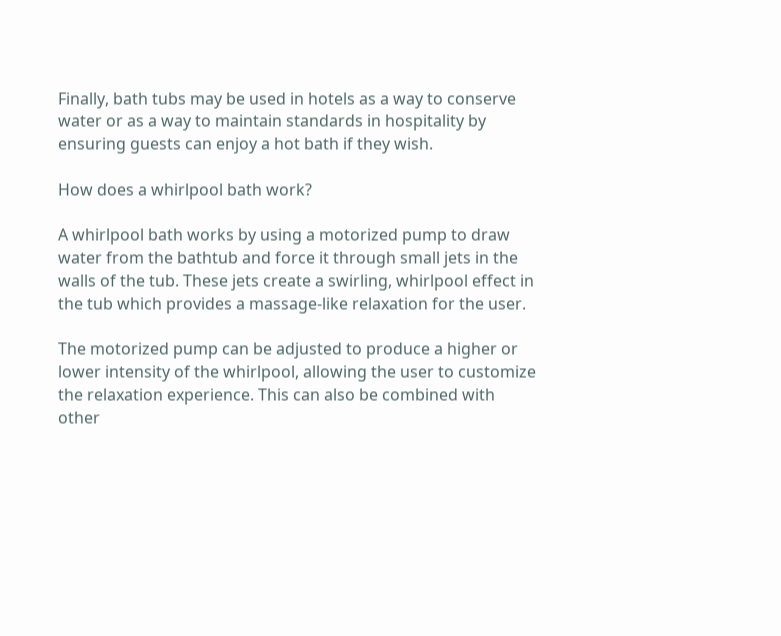Finally, bath tubs may be used in hotels as a way to conserve water or as a way to maintain standards in hospitality by ensuring guests can enjoy a hot bath if they wish.

How does a whirlpool bath work?

A whirlpool bath works by using a motorized pump to draw water from the bathtub and force it through small jets in the walls of the tub. These jets create a swirling, whirlpool effect in the tub which provides a massage-like relaxation for the user.

The motorized pump can be adjusted to produce a higher or lower intensity of the whirlpool, allowing the user to customize the relaxation experience. This can also be combined with other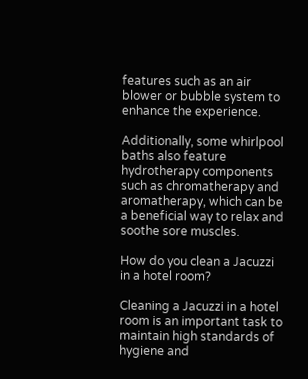features such as an air blower or bubble system to enhance the experience.

Additionally, some whirlpool baths also feature hydrotherapy components such as chromatherapy and aromatherapy, which can be a beneficial way to relax and soothe sore muscles.

How do you clean a Jacuzzi in a hotel room?

Cleaning a Jacuzzi in a hotel room is an important task to maintain high standards of hygiene and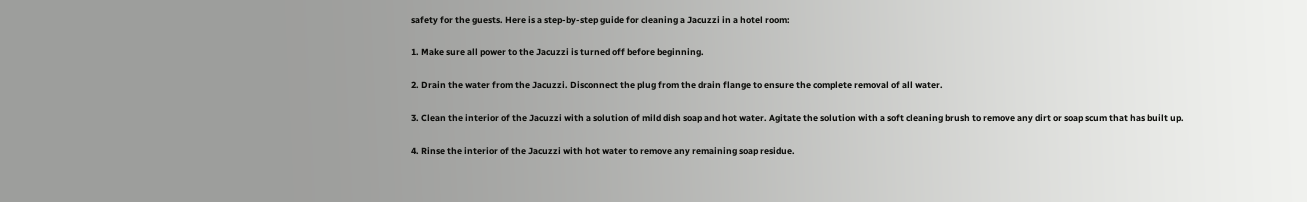safety for the guests. Here is a step-by-step guide for cleaning a Jacuzzi in a hotel room:

1. Make sure all power to the Jacuzzi is turned off before beginning.

2. Drain the water from the Jacuzzi. Disconnect the plug from the drain flange to ensure the complete removal of all water.

3. Clean the interior of the Jacuzzi with a solution of mild dish soap and hot water. Agitate the solution with a soft cleaning brush to remove any dirt or soap scum that has built up.

4. Rinse the interior of the Jacuzzi with hot water to remove any remaining soap residue.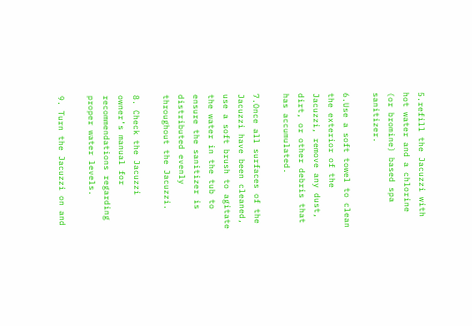5.refill the Jacuzzi with hot water and a chlorine (or bromine) based spa sanitizer.

6.Use a soft towel to clean the exterior of the Jacuzzi, remove any dust, dirt, or other debris that has accumulated.

7.Once all surfaces of the Jacuzzi have been cleaned, use a soft brush to agitate the water in the tub to ensure the sanitizer is distributed evenly throughout the Jacuzzi.

8. Check the Jacuzzi owner’s manual for recommendations regarding proper water levels.

9. Turn the Jacuzzi on and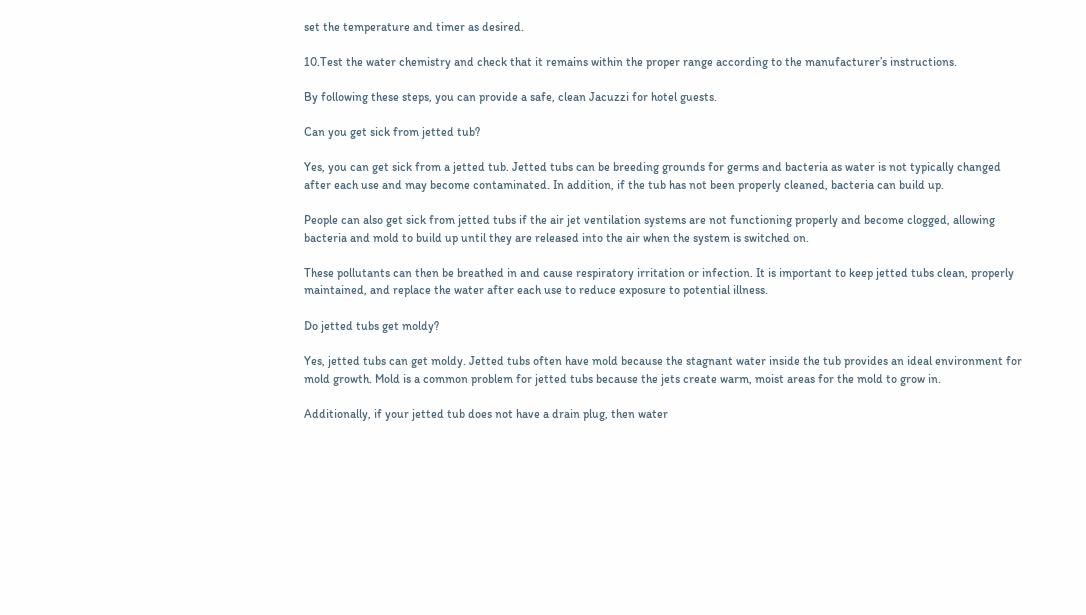set the temperature and timer as desired.

10.Test the water chemistry and check that it remains within the proper range according to the manufacturer’s instructions.

By following these steps, you can provide a safe, clean Jacuzzi for hotel guests.

Can you get sick from jetted tub?

Yes, you can get sick from a jetted tub. Jetted tubs can be breeding grounds for germs and bacteria as water is not typically changed after each use and may become contaminated. In addition, if the tub has not been properly cleaned, bacteria can build up.

People can also get sick from jetted tubs if the air jet ventilation systems are not functioning properly and become clogged, allowing bacteria and mold to build up until they are released into the air when the system is switched on.

These pollutants can then be breathed in and cause respiratory irritation or infection. It is important to keep jetted tubs clean, properly maintained, and replace the water after each use to reduce exposure to potential illness.

Do jetted tubs get moldy?

Yes, jetted tubs can get moldy. Jetted tubs often have mold because the stagnant water inside the tub provides an ideal environment for mold growth. Mold is a common problem for jetted tubs because the jets create warm, moist areas for the mold to grow in.

Additionally, if your jetted tub does not have a drain plug, then water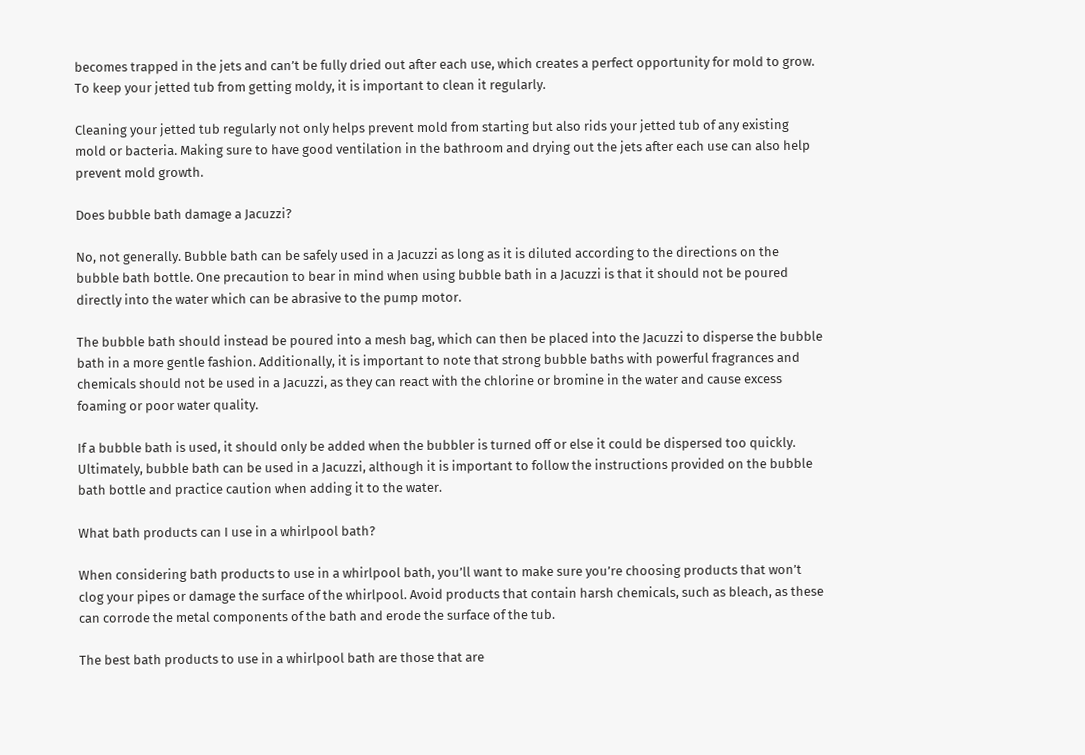becomes trapped in the jets and can’t be fully dried out after each use, which creates a perfect opportunity for mold to grow. To keep your jetted tub from getting moldy, it is important to clean it regularly.

Cleaning your jetted tub regularly not only helps prevent mold from starting but also rids your jetted tub of any existing mold or bacteria. Making sure to have good ventilation in the bathroom and drying out the jets after each use can also help prevent mold growth.

Does bubble bath damage a Jacuzzi?

No, not generally. Bubble bath can be safely used in a Jacuzzi as long as it is diluted according to the directions on the bubble bath bottle. One precaution to bear in mind when using bubble bath in a Jacuzzi is that it should not be poured directly into the water which can be abrasive to the pump motor.

The bubble bath should instead be poured into a mesh bag, which can then be placed into the Jacuzzi to disperse the bubble bath in a more gentle fashion. Additionally, it is important to note that strong bubble baths with powerful fragrances and chemicals should not be used in a Jacuzzi, as they can react with the chlorine or bromine in the water and cause excess foaming or poor water quality.

If a bubble bath is used, it should only be added when the bubbler is turned off or else it could be dispersed too quickly. Ultimately, bubble bath can be used in a Jacuzzi, although it is important to follow the instructions provided on the bubble bath bottle and practice caution when adding it to the water.

What bath products can I use in a whirlpool bath?

When considering bath products to use in a whirlpool bath, you’ll want to make sure you’re choosing products that won’t clog your pipes or damage the surface of the whirlpool. Avoid products that contain harsh chemicals, such as bleach, as these can corrode the metal components of the bath and erode the surface of the tub.

The best bath products to use in a whirlpool bath are those that are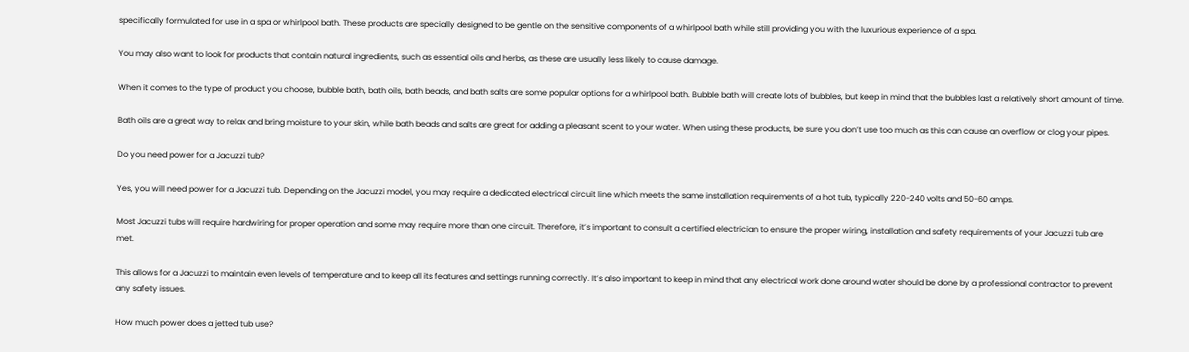specifically formulated for use in a spa or whirlpool bath. These products are specially designed to be gentle on the sensitive components of a whirlpool bath while still providing you with the luxurious experience of a spa.

You may also want to look for products that contain natural ingredients, such as essential oils and herbs, as these are usually less likely to cause damage.

When it comes to the type of product you choose, bubble bath, bath oils, bath beads, and bath salts are some popular options for a whirlpool bath. Bubble bath will create lots of bubbles, but keep in mind that the bubbles last a relatively short amount of time.

Bath oils are a great way to relax and bring moisture to your skin, while bath beads and salts are great for adding a pleasant scent to your water. When using these products, be sure you don’t use too much as this can cause an overflow or clog your pipes.

Do you need power for a Jacuzzi tub?

Yes, you will need power for a Jacuzzi tub. Depending on the Jacuzzi model, you may require a dedicated electrical circuit line which meets the same installation requirements of a hot tub, typically 220-240 volts and 50-60 amps.

Most Jacuzzi tubs will require hardwiring for proper operation and some may require more than one circuit. Therefore, it’s important to consult a certified electrician to ensure the proper wiring, installation and safety requirements of your Jacuzzi tub are met.

This allows for a Jacuzzi to maintain even levels of temperature and to keep all its features and settings running correctly. It’s also important to keep in mind that any electrical work done around water should be done by a professional contractor to prevent any safety issues.

How much power does a jetted tub use?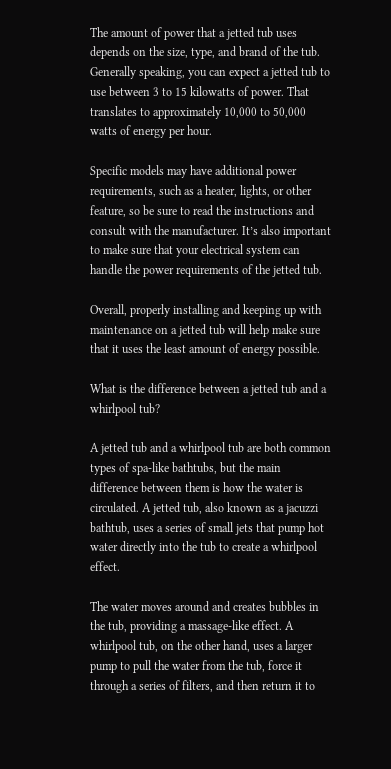The amount of power that a jetted tub uses depends on the size, type, and brand of the tub. Generally speaking, you can expect a jetted tub to use between 3 to 15 kilowatts of power. That translates to approximately 10,000 to 50,000 watts of energy per hour.

Specific models may have additional power requirements, such as a heater, lights, or other feature, so be sure to read the instructions and consult with the manufacturer. It’s also important to make sure that your electrical system can handle the power requirements of the jetted tub.

Overall, properly installing and keeping up with maintenance on a jetted tub will help make sure that it uses the least amount of energy possible.

What is the difference between a jetted tub and a whirlpool tub?

A jetted tub and a whirlpool tub are both common types of spa-like bathtubs, but the main difference between them is how the water is circulated. A jetted tub, also known as a jacuzzi bathtub, uses a series of small jets that pump hot water directly into the tub to create a whirlpool effect.

The water moves around and creates bubbles in the tub, providing a massage-like effect. A whirlpool tub, on the other hand, uses a larger pump to pull the water from the tub, force it through a series of filters, and then return it to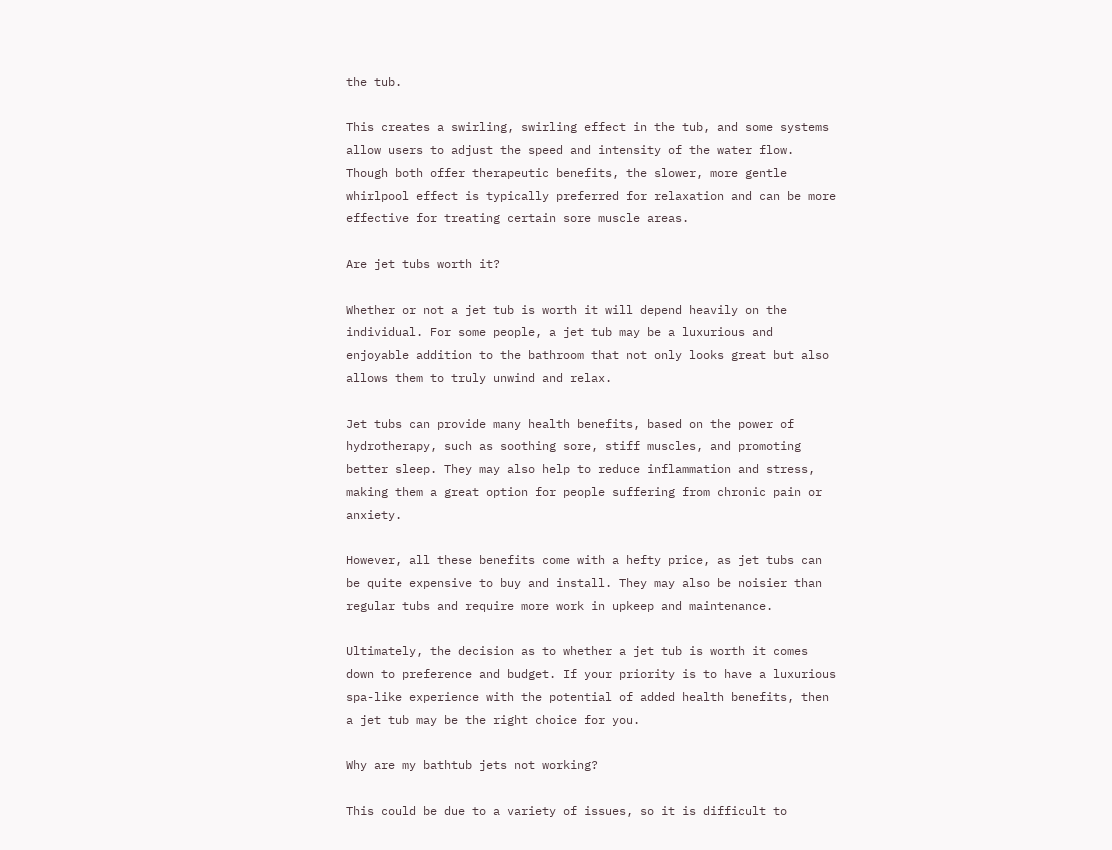the tub.

This creates a swirling, swirling effect in the tub, and some systems allow users to adjust the speed and intensity of the water flow. Though both offer therapeutic benefits, the slower, more gentle whirlpool effect is typically preferred for relaxation and can be more effective for treating certain sore muscle areas.

Are jet tubs worth it?

Whether or not a jet tub is worth it will depend heavily on the individual. For some people, a jet tub may be a luxurious and enjoyable addition to the bathroom that not only looks great but also allows them to truly unwind and relax.

Jet tubs can provide many health benefits, based on the power of hydrotherapy, such as soothing sore, stiff muscles, and promoting better sleep. They may also help to reduce inflammation and stress, making them a great option for people suffering from chronic pain or anxiety.

However, all these benefits come with a hefty price, as jet tubs can be quite expensive to buy and install. They may also be noisier than regular tubs and require more work in upkeep and maintenance.

Ultimately, the decision as to whether a jet tub is worth it comes down to preference and budget. If your priority is to have a luxurious spa-like experience with the potential of added health benefits, then a jet tub may be the right choice for you.

Why are my bathtub jets not working?

This could be due to a variety of issues, so it is difficult to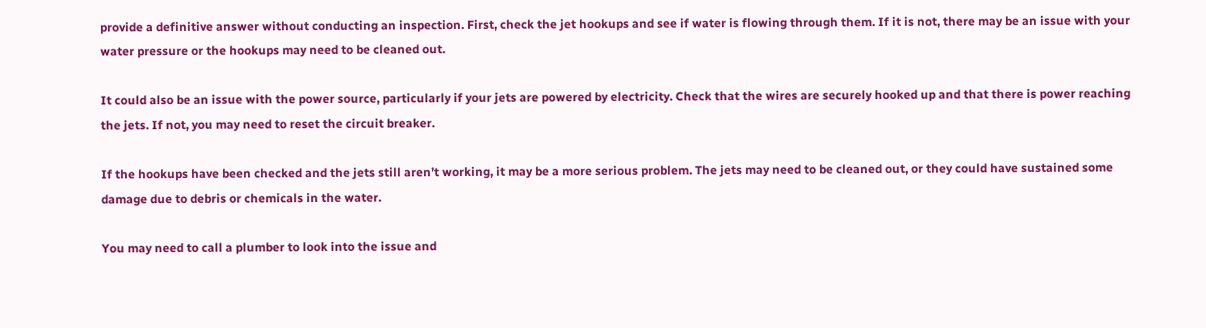provide a definitive answer without conducting an inspection. First, check the jet hookups and see if water is flowing through them. If it is not, there may be an issue with your water pressure or the hookups may need to be cleaned out.

It could also be an issue with the power source, particularly if your jets are powered by electricity. Check that the wires are securely hooked up and that there is power reaching the jets. If not, you may need to reset the circuit breaker.

If the hookups have been checked and the jets still aren’t working, it may be a more serious problem. The jets may need to be cleaned out, or they could have sustained some damage due to debris or chemicals in the water.

You may need to call a plumber to look into the issue and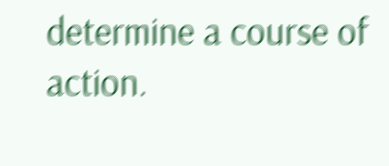determine a course of action.